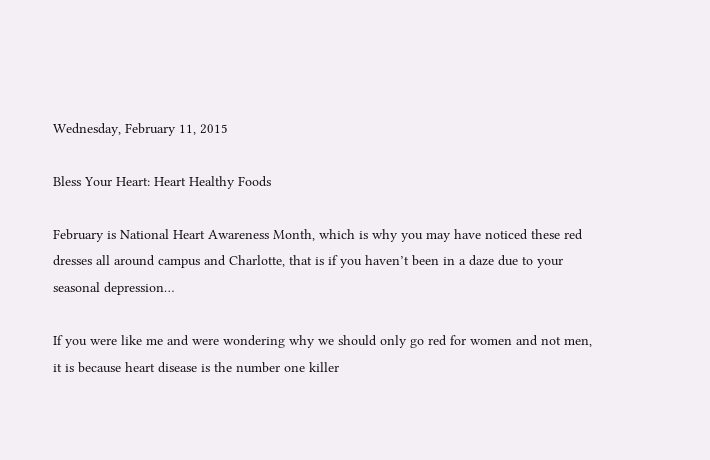Wednesday, February 11, 2015

Bless Your Heart: Heart Healthy Foods

February is National Heart Awareness Month, which is why you may have noticed these red dresses all around campus and Charlotte, that is if you haven’t been in a daze due to your seasonal depression…

If you were like me and were wondering why we should only go red for women and not men, it is because heart disease is the number one killer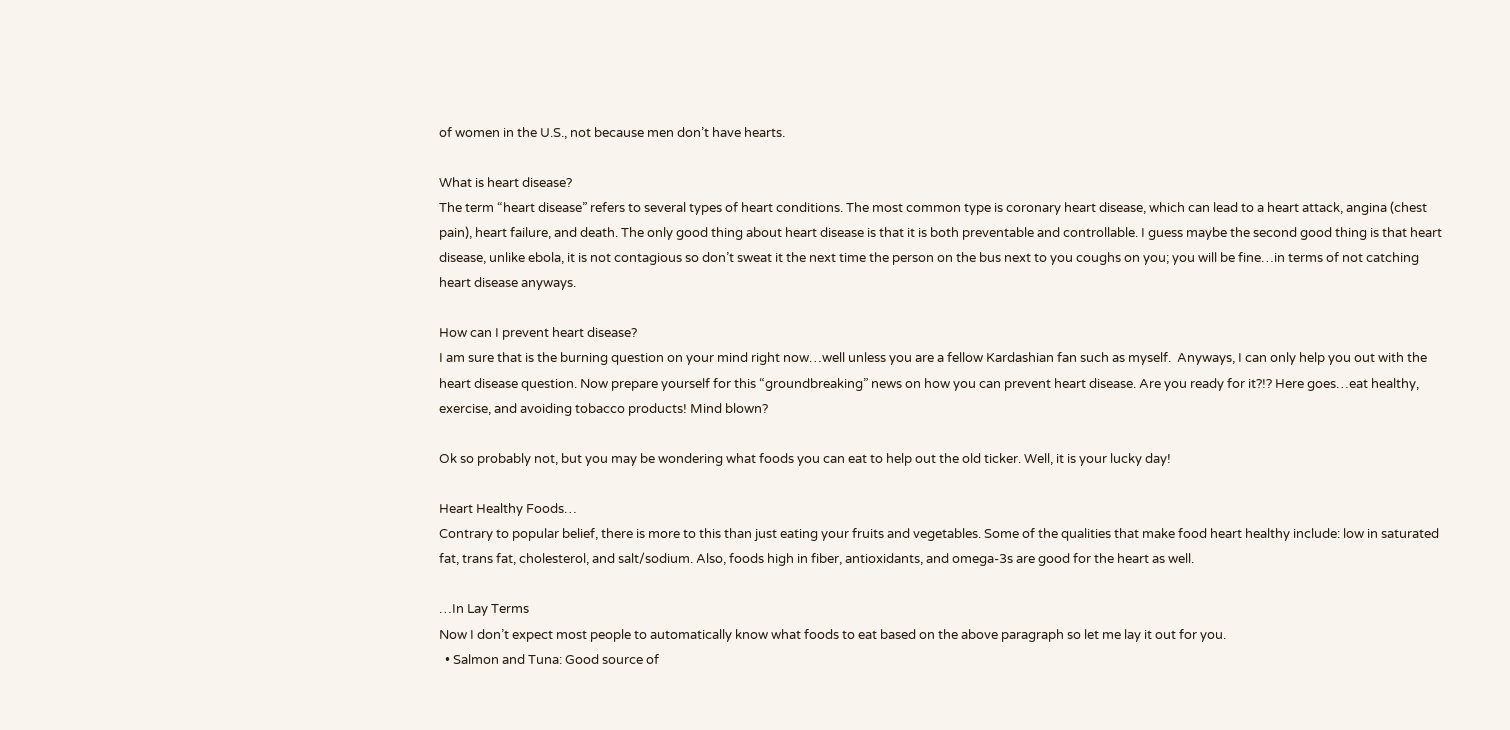of women in the U.S., not because men don’t have hearts.

What is heart disease?
The term “heart disease” refers to several types of heart conditions. The most common type is coronary heart disease, which can lead to a heart attack, angina (chest pain), heart failure, and death. The only good thing about heart disease is that it is both preventable and controllable. I guess maybe the second good thing is that heart disease, unlike ebola, it is not contagious so don’t sweat it the next time the person on the bus next to you coughs on you; you will be fine…in terms of not catching heart disease anyways.

How can I prevent heart disease?
I am sure that is the burning question on your mind right now…well unless you are a fellow Kardashian fan such as myself.  Anyways, I can only help you out with the heart disease question. Now prepare yourself for this “groundbreaking” news on how you can prevent heart disease. Are you ready for it?!? Here goes…eat healthy, exercise, and avoiding tobacco products! Mind blown?

Ok so probably not, but you may be wondering what foods you can eat to help out the old ticker. Well, it is your lucky day!

Heart Healthy Foods…
Contrary to popular belief, there is more to this than just eating your fruits and vegetables. Some of the qualities that make food heart healthy include: low in saturated fat, trans fat, cholesterol, and salt/sodium. Also, foods high in fiber, antioxidants, and omega-3s are good for the heart as well.

…In Lay Terms
Now I don’t expect most people to automatically know what foods to eat based on the above paragraph so let me lay it out for you.
  • Salmon and Tuna: Good source of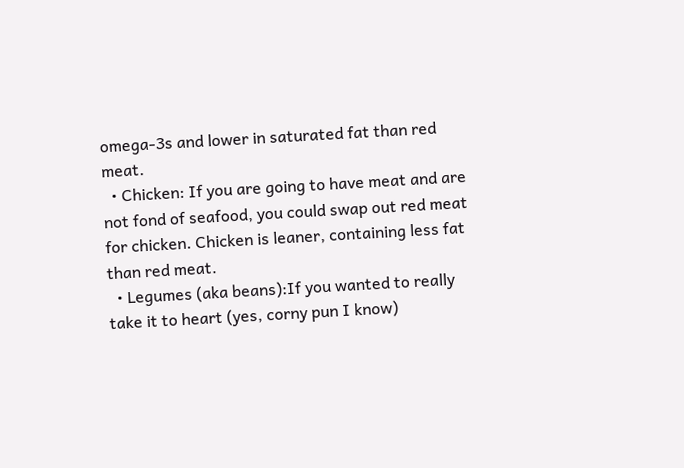omega-3s and lower in saturated fat than red meat.
  • Chicken: If you are going to have meat and are not fond of seafood, you could swap out red meat for chicken. Chicken is leaner, containing less fat than red meat.
  • Legumes (aka beans):If you wanted to really take it to heart (yes, corny pun I know)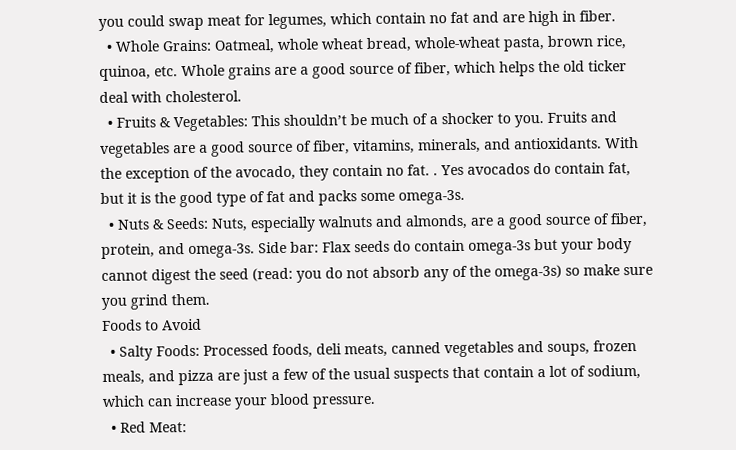you could swap meat for legumes, which contain no fat and are high in fiber.
  • Whole Grains: Oatmeal, whole wheat bread, whole-wheat pasta, brown rice, quinoa, etc. Whole grains are a good source of fiber, which helps the old ticker deal with cholesterol.
  • Fruits & Vegetables: This shouldn’t be much of a shocker to you. Fruits and vegetables are a good source of fiber, vitamins, minerals, and antioxidants. With the exception of the avocado, they contain no fat. . Yes avocados do contain fat, but it is the good type of fat and packs some omega-3s.
  • Nuts & Seeds: Nuts, especially walnuts and almonds, are a good source of fiber, protein, and omega-3s. Side bar: Flax seeds do contain omega-3s but your body cannot digest the seed (read: you do not absorb any of the omega-3s) so make sure you grind them.
Foods to Avoid
  • Salty Foods: Processed foods, deli meats, canned vegetables and soups, frozen meals, and pizza are just a few of the usual suspects that contain a lot of sodium, which can increase your blood pressure.
  • Red Meat: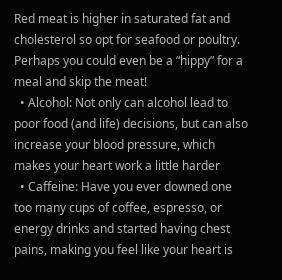Red meat is higher in saturated fat and cholesterol so opt for seafood or poultry. Perhaps you could even be a “hippy” for a meal and skip the meat!
  • Alcohol: Not only can alcohol lead to poor food (and life) decisions, but can also increase your blood pressure, which makes your heart work a little harder
  • Caffeine: Have you ever downed one too many cups of coffee, espresso, or energy drinks and started having chest pains, making you feel like your heart is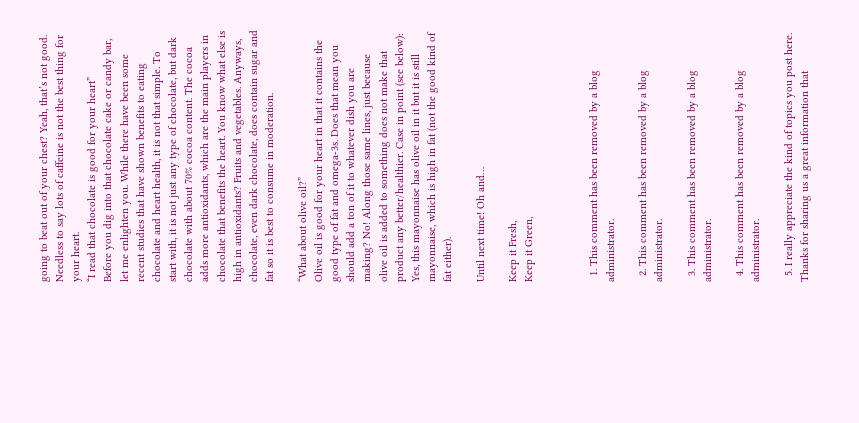going to beat out of your chest? Yeah, that’s not good. Needless to say lots of caffeine is not the best thing for your heart.
“I read that chocolate is good for your heart”
Before you dig into that chocolate cake or candy bar, let me enlighten you. While there have been some recent studies that have shown benefits to eating chocolate and heart health, it is not that simple. To start with, it is not just any type of chocolate, but dark chocolate with about 70% cocoa content. The cocoa adds more antioxidants, which are the main players in chocolate that benefits the heart. You know what else is high in antioxidants? Fruits and vegetables. Anyways, chocolate, even dark chocolate, does contain sugar and fat so it is best to consume in moderation.

“What about olive oil?”
Olive oil is good for your heart in that it contains the good type of fat and omega-3s. Does that mean you should add a ton of it to whatever dish you are making? No! Along those same lines, just because olive oil is added to something does not make that product any better/healthier. Case in point (see below): Yes, this mayonnaise has olive oil in it but it is still mayonnaise, which is high in fat (not the good kind of fat either).

Until next time! Oh and…

Keep it Fresh,
Keep it Green,



  1. This comment has been removed by a blog administrator.

  2. This comment has been removed by a blog administrator.

  3. This comment has been removed by a blog administrator.

  4. This comment has been removed by a blog administrator.

  5. I really appreciate the kind of topics you post here. Thanks for sharing us a great information that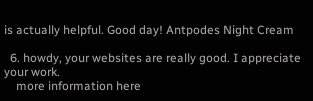is actually helpful. Good day! Antpodes Night Cream

  6. howdy, your websites are really good. I appreciate your work.
    more information here